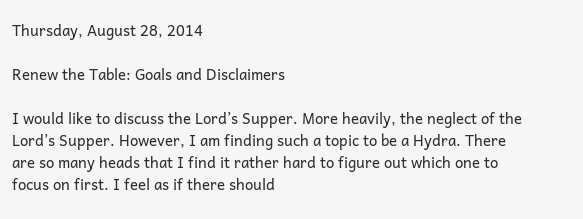Thursday, August 28, 2014

Renew the Table: Goals and Disclaimers

I would like to discuss the Lord’s Supper. More heavily, the neglect of the Lord’s Supper. However, I am finding such a topic to be a Hydra. There are so many heads that I find it rather hard to figure out which one to focus on first. I feel as if there should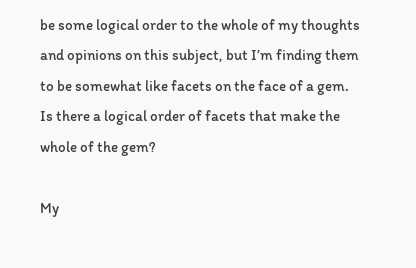be some logical order to the whole of my thoughts and opinions on this subject, but I’m finding them to be somewhat like facets on the face of a gem. Is there a logical order of facets that make the whole of the gem?

My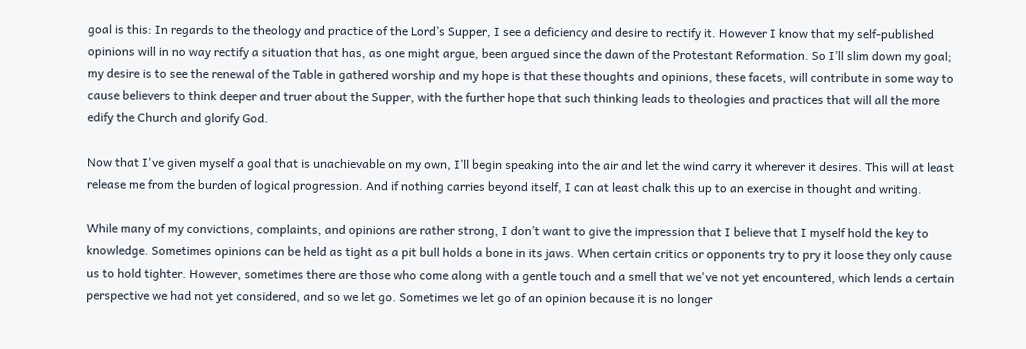goal is this: In regards to the theology and practice of the Lord’s Supper, I see a deficiency and desire to rectify it. However I know that my self-published opinions will in no way rectify a situation that has, as one might argue, been argued since the dawn of the Protestant Reformation. So I’ll slim down my goal; my desire is to see the renewal of the Table in gathered worship and my hope is that these thoughts and opinions, these facets, will contribute in some way to cause believers to think deeper and truer about the Supper, with the further hope that such thinking leads to theologies and practices that will all the more edify the Church and glorify God.

Now that I've given myself a goal that is unachievable on my own, I’ll begin speaking into the air and let the wind carry it wherever it desires. This will at least release me from the burden of logical progression. And if nothing carries beyond itself, I can at least chalk this up to an exercise in thought and writing.

While many of my convictions, complaints, and opinions are rather strong, I don’t want to give the impression that I believe that I myself hold the key to knowledge. Sometimes opinions can be held as tight as a pit bull holds a bone in its jaws. When certain critics or opponents try to pry it loose they only cause us to hold tighter. However, sometimes there are those who come along with a gentle touch and a smell that we've not yet encountered, which lends a certain perspective we had not yet considered, and so we let go. Sometimes we let go of an opinion because it is no longer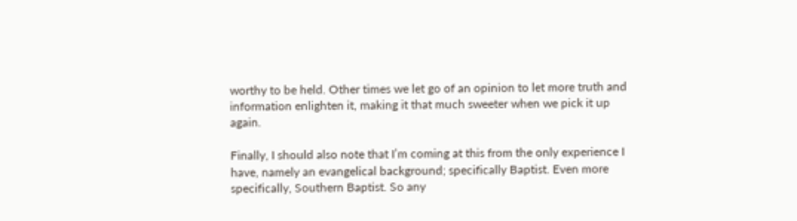worthy to be held. Other times we let go of an opinion to let more truth and information enlighten it, making it that much sweeter when we pick it up again.

Finally, I should also note that I’m coming at this from the only experience I have, namely an evangelical background; specifically Baptist. Even more specifically, Southern Baptist. So any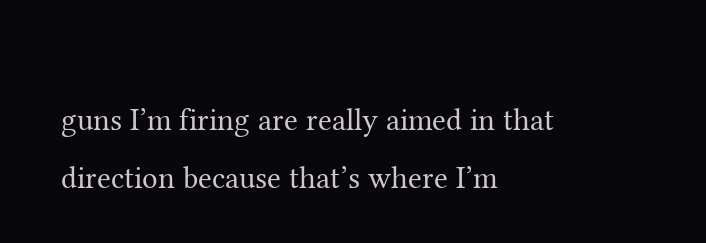guns I’m firing are really aimed in that direction because that’s where I’m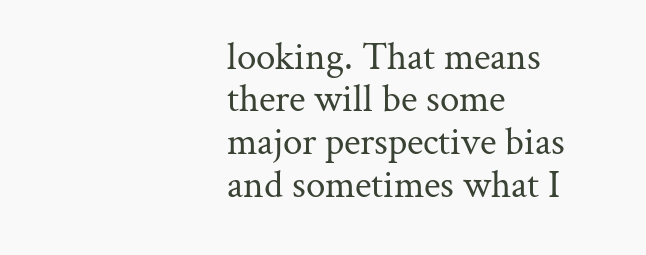looking. That means there will be some major perspective bias and sometimes what I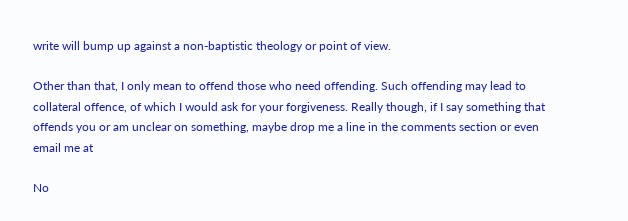write will bump up against a non-baptistic theology or point of view.

Other than that, I only mean to offend those who need offending. Such offending may lead to collateral offence, of which I would ask for your forgiveness. Really though, if I say something that offends you or am unclear on something, maybe drop me a line in the comments section or even email me at

No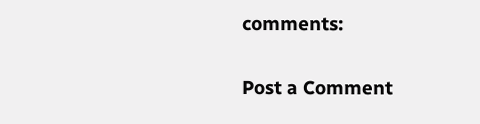comments:

Post a Comment